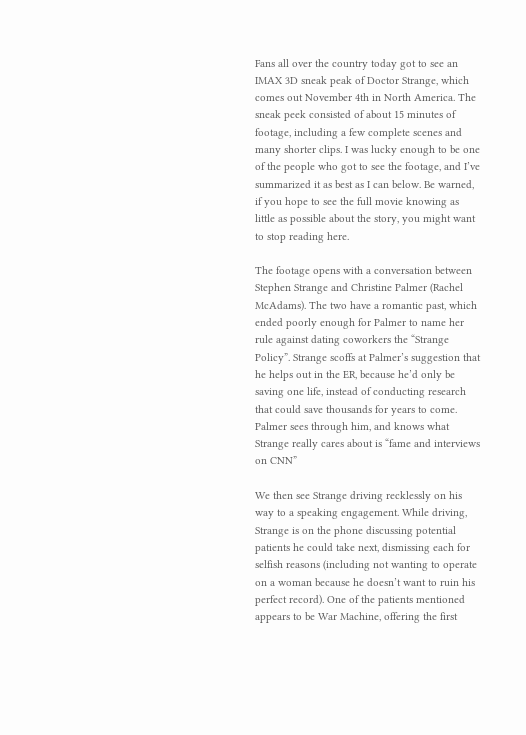Fans all over the country today got to see an IMAX 3D sneak peak of Doctor Strange, which comes out November 4th in North America. The sneak peek consisted of about 15 minutes of footage, including a few complete scenes and many shorter clips. I was lucky enough to be one of the people who got to see the footage, and I’ve summarized it as best as I can below. Be warned, if you hope to see the full movie knowing as little as possible about the story, you might want to stop reading here.

The footage opens with a conversation between Stephen Strange and Christine Palmer (Rachel McAdams). The two have a romantic past, which ended poorly enough for Palmer to name her rule against dating coworkers the “Strange Policy”. Strange scoffs at Palmer’s suggestion that he helps out in the ER, because he’d only be saving one life, instead of conducting research that could save thousands for years to come. Palmer sees through him, and knows what Strange really cares about is “fame and interviews on CNN”

We then see Strange driving recklessly on his way to a speaking engagement. While driving, Strange is on the phone discussing potential patients he could take next, dismissing each for selfish reasons (including not wanting to operate on a woman because he doesn’t want to ruin his perfect record). One of the patients mentioned appears to be War Machine, offering the first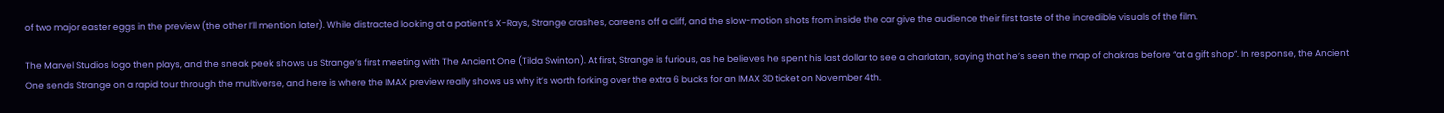of two major easter eggs in the preview (the other I’ll mention later). While distracted looking at a patient’s X-Rays, Strange crashes, careens off a cliff, and the slow-motion shots from inside the car give the audience their first taste of the incredible visuals of the film.

The Marvel Studios logo then plays, and the sneak peek shows us Strange’s first meeting with The Ancient One (Tilda Swinton). At first, Strange is furious, as he believes he spent his last dollar to see a charlatan, saying that he’s seen the map of chakras before “at a gift shop”. In response, the Ancient One sends Strange on a rapid tour through the multiverse, and here is where the IMAX preview really shows us why it’s worth forking over the extra 6 bucks for an IMAX 3D ticket on November 4th.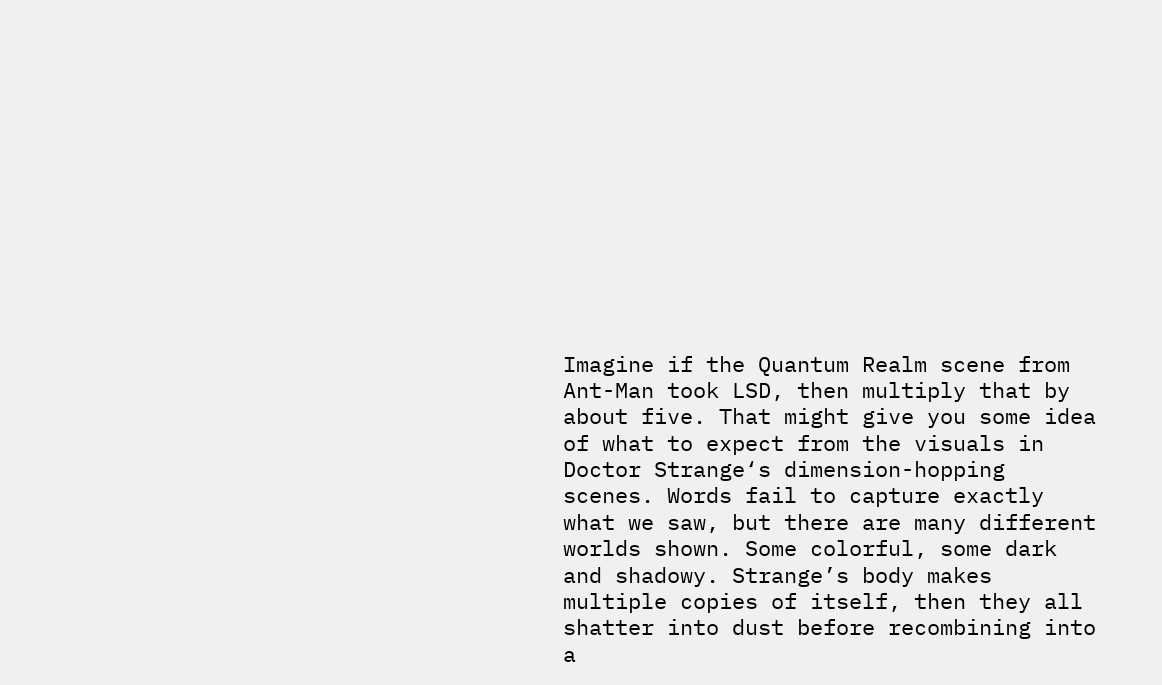Imagine if the Quantum Realm scene from Ant-Man took LSD, then multiply that by about five. That might give you some idea of what to expect from the visuals in Doctor Strange‘s dimension-hopping scenes. Words fail to capture exactly what we saw, but there are many different worlds shown. Some colorful, some dark and shadowy. Strange’s body makes multiple copies of itself, then they all shatter into dust before recombining into a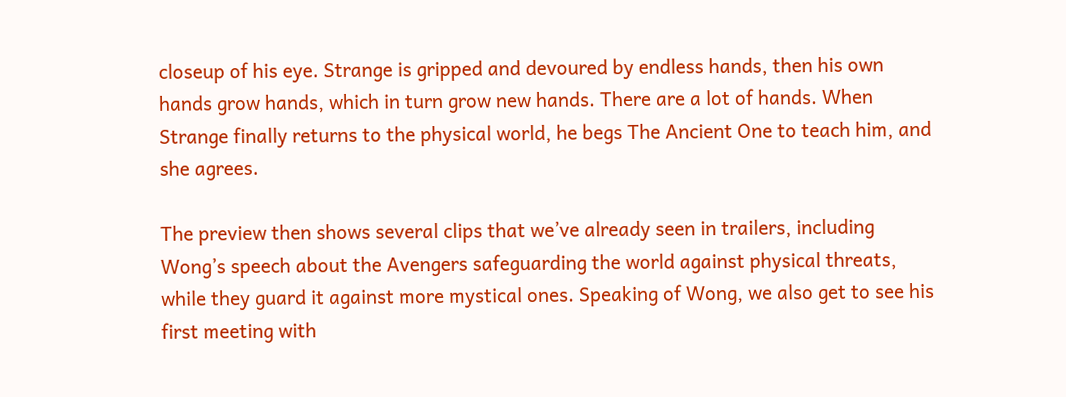closeup of his eye. Strange is gripped and devoured by endless hands, then his own hands grow hands, which in turn grow new hands. There are a lot of hands. When Strange finally returns to the physical world, he begs The Ancient One to teach him, and she agrees.

The preview then shows several clips that we’ve already seen in trailers, including Wong’s speech about the Avengers safeguarding the world against physical threats, while they guard it against more mystical ones. Speaking of Wong, we also get to see his first meeting with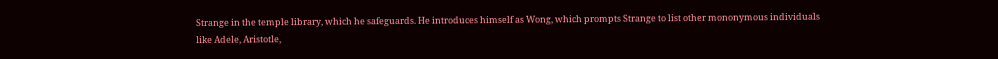Strange in the temple library, which he safeguards. He introduces himself as Wong, which prompts Strange to list other mononymous individuals like Adele, Aristotle,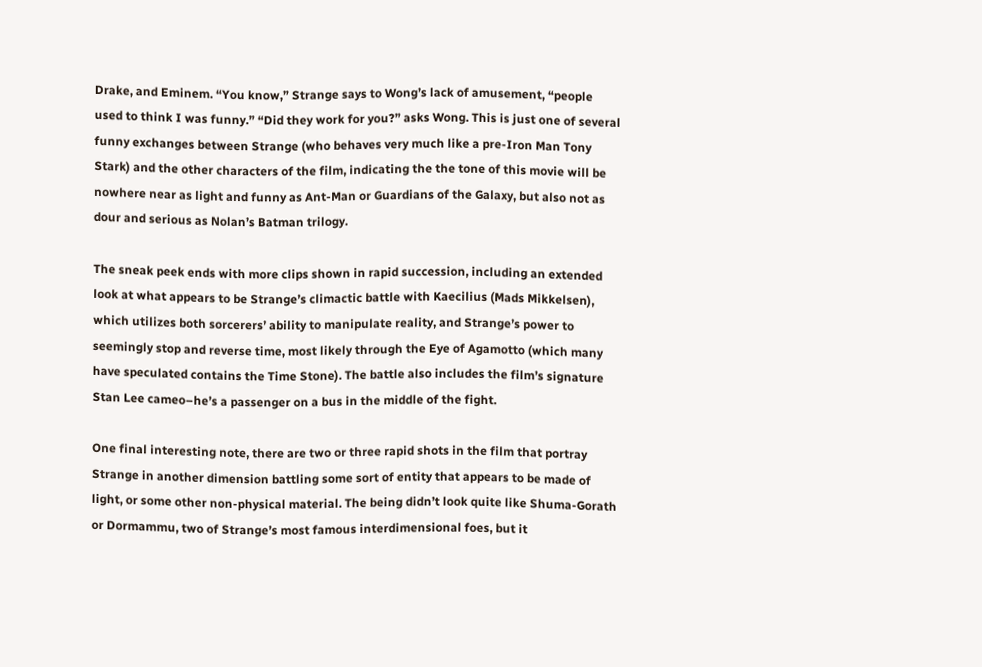Drake, and Eminem. “You know,” Strange says to Wong’s lack of amusement, “people used to think I was funny.” “Did they work for you?” asks Wong. This is just one of several funny exchanges between Strange (who behaves very much like a pre-Iron Man Tony Stark) and the other characters of the film, indicating the the tone of this movie will be nowhere near as light and funny as Ant-Man or Guardians of the Galaxy, but also not as dour and serious as Nolan’s Batman trilogy.

The sneak peek ends with more clips shown in rapid succession, including an extended look at what appears to be Strange’s climactic battle with Kaecilius (Mads Mikkelsen), which utilizes both sorcerers’ ability to manipulate reality, and Strange’s power to seemingly stop and reverse time, most likely through the Eye of Agamotto (which many have speculated contains the Time Stone). The battle also includes the film’s signature Stan Lee cameo–he’s a passenger on a bus in the middle of the fight.

One final interesting note, there are two or three rapid shots in the film that portray Strange in another dimension battling some sort of entity that appears to be made of light, or some other non-physical material. The being didn’t look quite like Shuma-Gorath or Dormammu, two of Strange’s most famous interdimensional foes, but it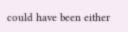could have been either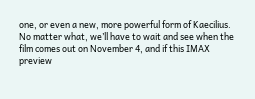one, or even a new, more powerful form of Kaecilius. No matter what, we’ll have to wait and see when the film comes out on November 4, and if this IMAX preview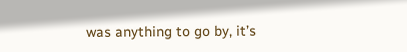was anything to go by, it’s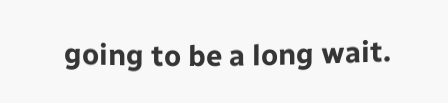going to be a long wait.